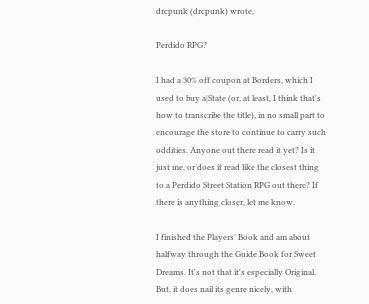drcpunk (drcpunk) wrote,

Perdido RPG?

I had a 30% off coupon at Borders, which I used to buy a|State (or, at least, I think that's how to transcribe the title), in no small part to encourage the store to continue to carry such oddities. Anyone out there read it yet? Is it just me, or does it read like the closest thing to a Perdido Street Station RPG out there? If there is anything closer, let me know.

I finished the Players' Book and am about halfway through the Guide Book for Sweet Dreams. It's not that it's especially Original. But, it does nail its genre nicely, with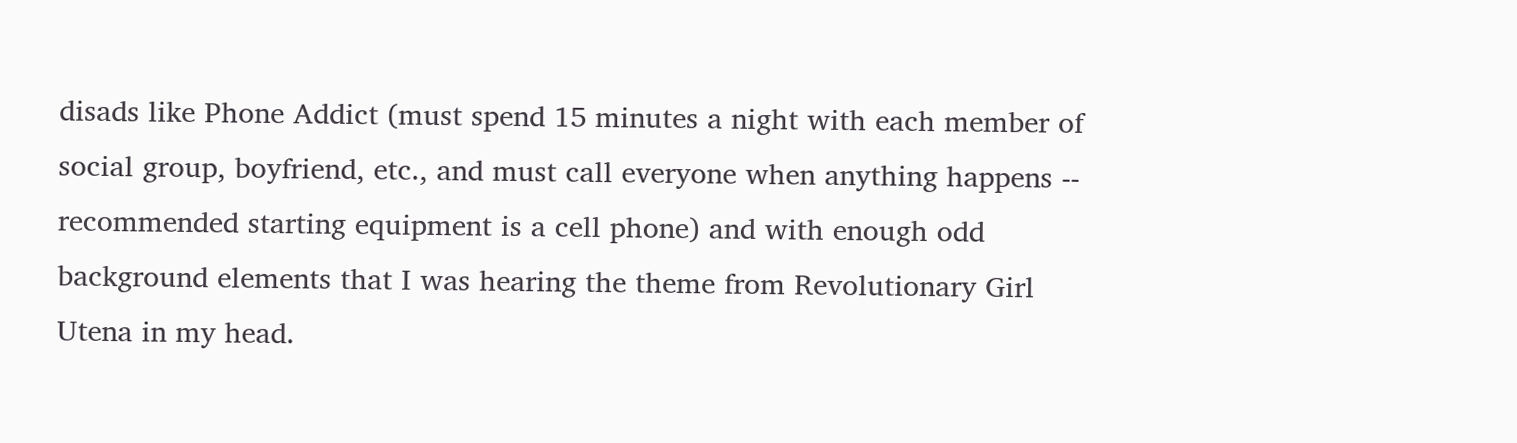disads like Phone Addict (must spend 15 minutes a night with each member of social group, boyfriend, etc., and must call everyone when anything happens -- recommended starting equipment is a cell phone) and with enough odd background elements that I was hearing the theme from Revolutionary Girl Utena in my head.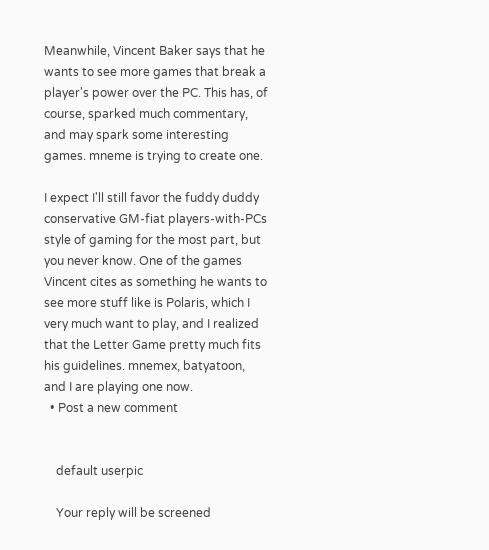Meanwhile, Vincent Baker says that he wants to see more games that break a player's power over the PC. This has, of course, sparked much commentary, and may spark some interesting games. mneme is trying to create one.

I expect I'll still favor the fuddy duddy conservative GM-fiat players-with-PCs style of gaming for the most part, but you never know. One of the games Vincent cites as something he wants to see more stuff like is Polaris, which I very much want to play, and I realized that the Letter Game pretty much fits his guidelines. mnemex, batyatoon, and I are playing one now.
  • Post a new comment


    default userpic

    Your reply will be screened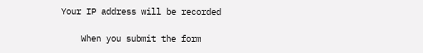Your IP address will be recorded

    When you submit the form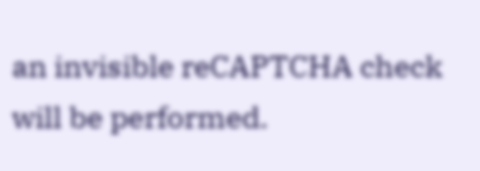an invisible reCAPTCHA check will be performed.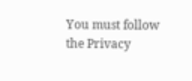You must follow the Privacy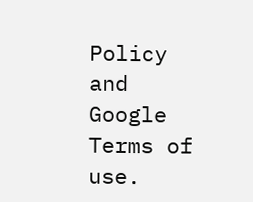Policy and Google Terms of use.